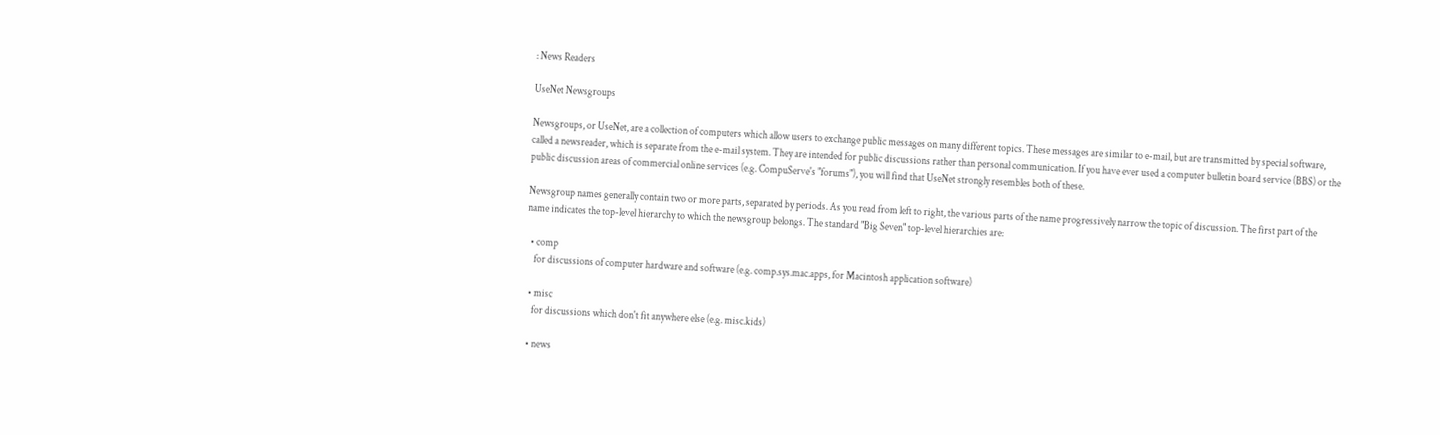: News Readers

UseNet Newsgroups

Newsgroups, or UseNet, are a collection of computers which allow users to exchange public messages on many different topics. These messages are similar to e-mail, but are transmitted by special software, called a newsreader, which is separate from the e-mail system. They are intended for public discussions rather than personal communication. If you have ever used a computer bulletin board service (BBS) or the public discussion areas of commercial online services (e.g. CompuServe's "forums"), you will find that UseNet strongly resembles both of these.

Newsgroup names generally contain two or more parts, separated by periods. As you read from left to right, the various parts of the name progressively narrow the topic of discussion. The first part of the name indicates the top-level hierarchy to which the newsgroup belongs. The standard "Big Seven" top-level hierarchies are:

  • comp
    for discussions of computer hardware and software (e.g. comp.sys.mac.apps, for Macintosh application software)

  • misc
    for discussions which don't fit anywhere else (e.g. misc.kids)

  • news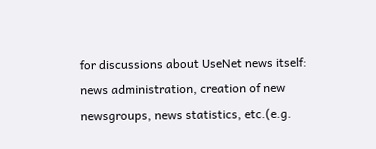for discussions about UseNet news itself: news administration, creation of new newsgroups, news statistics, etc.(e.g.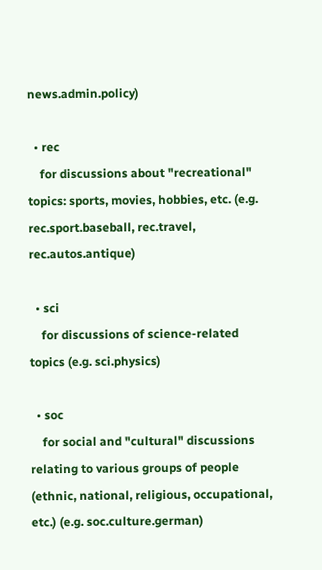news.admin.policy)

  • rec
    for discussions about "recreational" topics: sports, movies, hobbies, etc. (e.g. rec.sport.baseball, rec.travel, rec.autos.antique)

  • sci
    for discussions of science-related topics (e.g. sci.physics)

  • soc
    for social and "cultural" discussions relating to various groups of people (ethnic, national, religious, occupational, etc.) (e.g. soc.culture.german)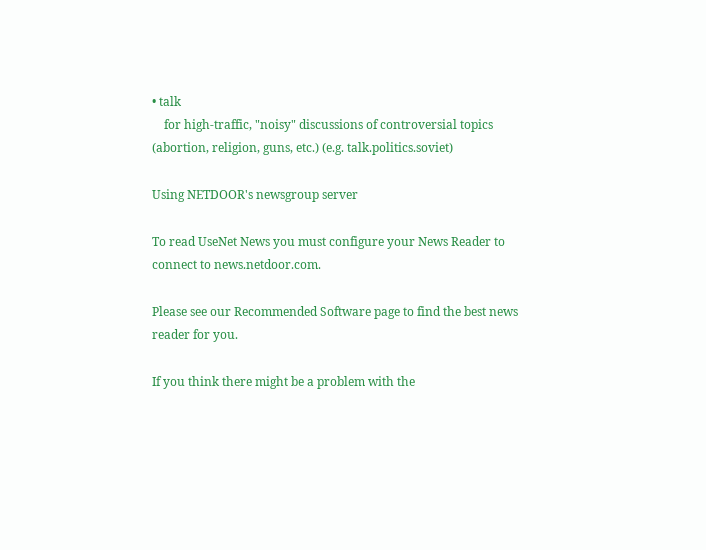• talk
    for high-traffic, "noisy" discussions of controversial topics (abortion, religion, guns, etc.) (e.g. talk.politics.soviet)

Using NETDOOR's newsgroup server

To read UseNet News you must configure your News Reader to connect to news.netdoor.com.

Please see our Recommended Software page to find the best news reader for you.

If you think there might be a problem with the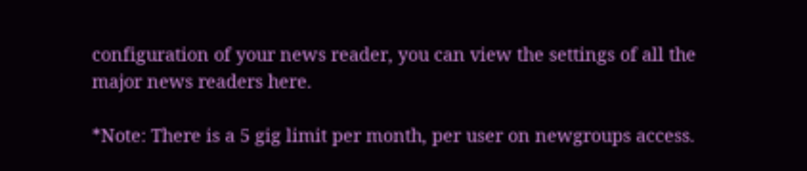configuration of your news reader, you can view the settings of all the major news readers here.

*Note: There is a 5 gig limit per month, per user on newgroups access.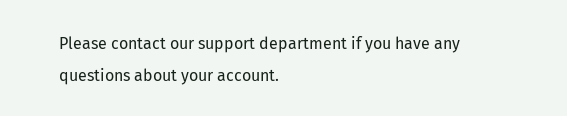Please contact our support department if you have any questions about your account.